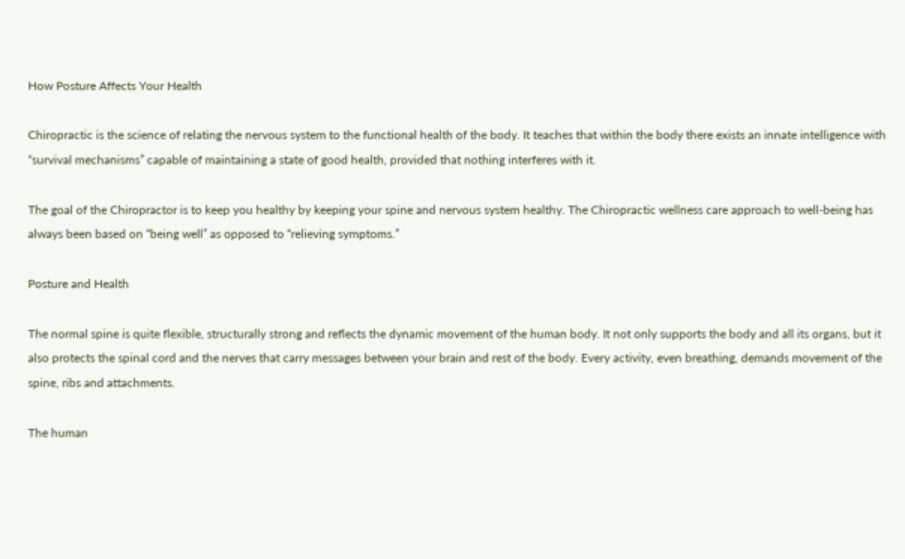How Posture Affects Your Health

Chiropractic is the science of relating the nervous system to the functional health of the body. It teaches that within the body there exists an innate intelligence with “survival mechanisms” capable of maintaining a state of good health, provided that nothing interferes with it.

The goal of the Chiropractor is to keep you healthy by keeping your spine and nervous system healthy. The Chiropractic wellness care approach to well-being has always been based on “being well” as opposed to “relieving symptoms.”

Posture and Health

The normal spine is quite flexible, structurally strong and reflects the dynamic movement of the human body. It not only supports the body and all its organs, but it also protects the spinal cord and the nerves that carry messages between your brain and rest of the body. Every activity, even breathing, demands movement of the spine, ribs and attachments.

The human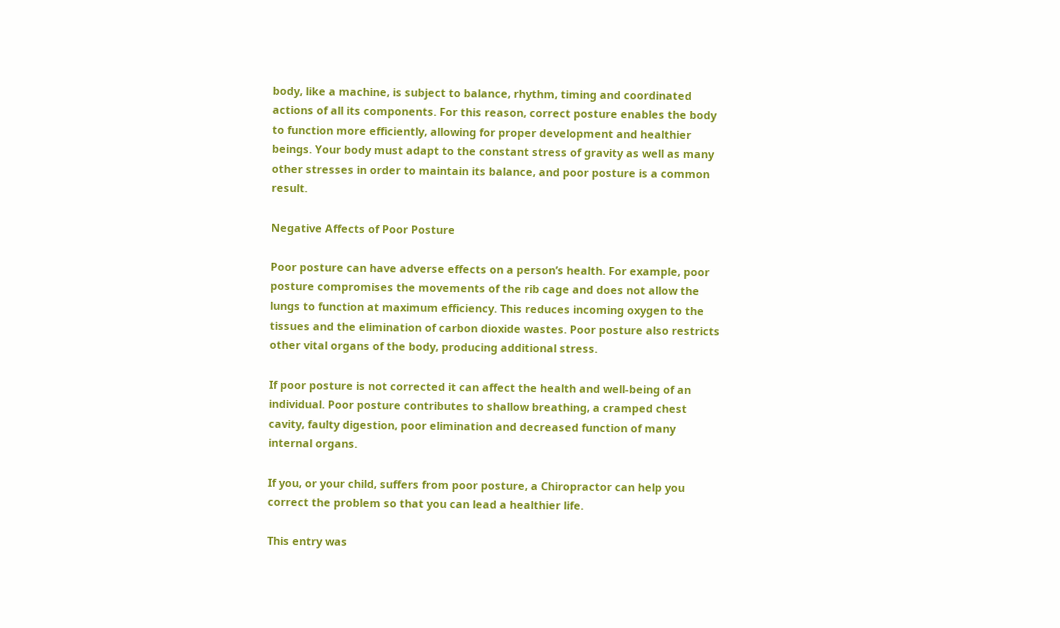body, like a machine, is subject to balance, rhythm, timing and coordinated actions of all its components. For this reason, correct posture enables the body to function more efficiently, allowing for proper development and healthier beings. Your body must adapt to the constant stress of gravity as well as many other stresses in order to maintain its balance, and poor posture is a common result.

Negative Affects of Poor Posture

Poor posture can have adverse effects on a person’s health. For example, poor posture compromises the movements of the rib cage and does not allow the lungs to function at maximum efficiency. This reduces incoming oxygen to the tissues and the elimination of carbon dioxide wastes. Poor posture also restricts other vital organs of the body, producing additional stress.

If poor posture is not corrected it can affect the health and well-being of an individual. Poor posture contributes to shallow breathing, a cramped chest cavity, faulty digestion, poor elimination and decreased function of many internal organs.

If you, or your child, suffers from poor posture, a Chiropractor can help you correct the problem so that you can lead a healthier life.

This entry was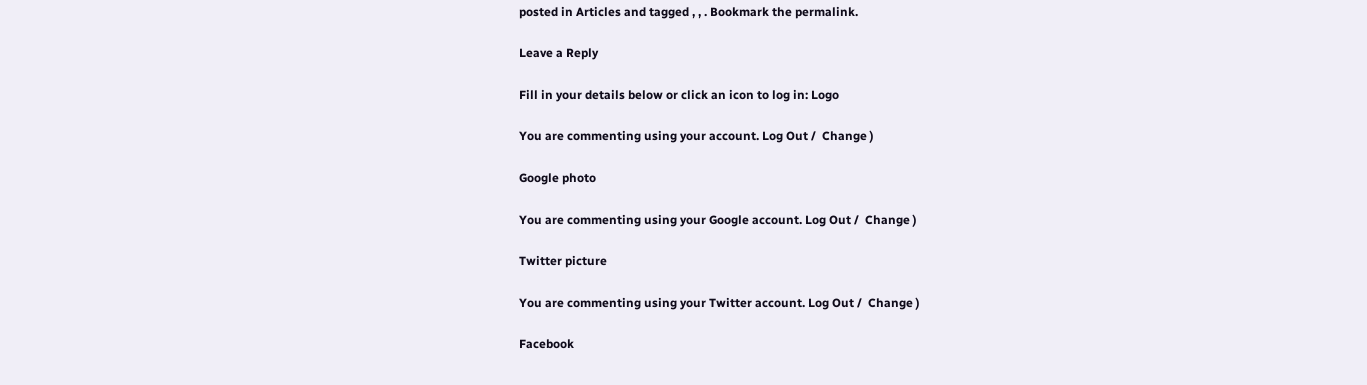posted in Articles and tagged , , . Bookmark the permalink.

Leave a Reply

Fill in your details below or click an icon to log in: Logo

You are commenting using your account. Log Out /  Change )

Google photo

You are commenting using your Google account. Log Out /  Change )

Twitter picture

You are commenting using your Twitter account. Log Out /  Change )

Facebook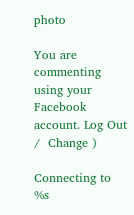photo

You are commenting using your Facebook account. Log Out /  Change )

Connecting to %s